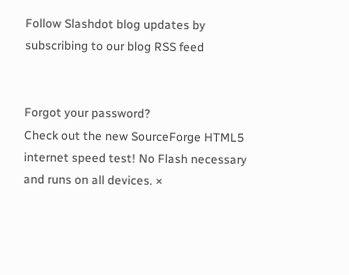Follow Slashdot blog updates by subscribing to our blog RSS feed


Forgot your password?
Check out the new SourceForge HTML5 internet speed test! No Flash necessary and runs on all devices. ×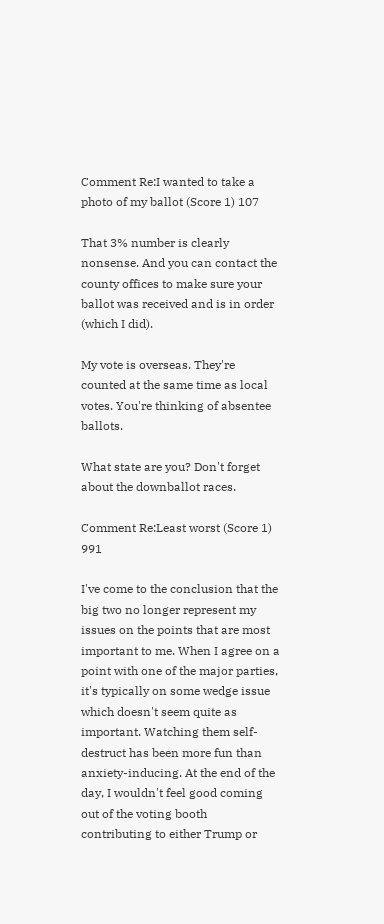Comment Re:I wanted to take a photo of my ballot (Score 1) 107

That 3% number is clearly nonsense. And you can contact the county offices to make sure your ballot was received and is in order (which I did).

My vote is overseas. They're counted at the same time as local votes. You're thinking of absentee ballots.

What state are you? Don't forget about the downballot races.

Comment Re:Least worst (Score 1) 991

I've come to the conclusion that the big two no longer represent my issues on the points that are most important to me. When I agree on a point with one of the major parties, it's typically on some wedge issue which doesn't seem quite as important. Watching them self-destruct has been more fun than anxiety-inducing. At the end of the day, I wouldn't feel good coming out of the voting booth contributing to either Trump or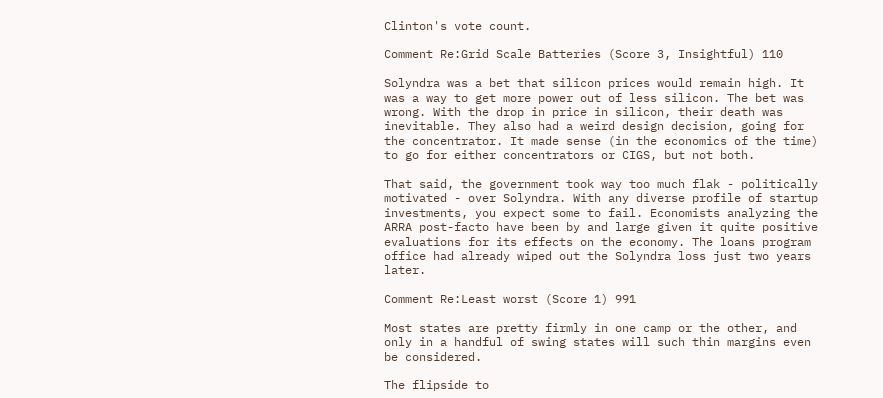Clinton's vote count.

Comment Re:Grid Scale Batteries (Score 3, Insightful) 110

Solyndra was a bet that silicon prices would remain high. It was a way to get more power out of less silicon. The bet was wrong. With the drop in price in silicon, their death was inevitable. They also had a weird design decision, going for the concentrator. It made sense (in the economics of the time) to go for either concentrators or CIGS, but not both.

That said, the government took way too much flak - politically motivated - over Solyndra. With any diverse profile of startup investments, you expect some to fail. Economists analyzing the ARRA post-facto have been by and large given it quite positive evaluations for its effects on the economy. The loans program office had already wiped out the Solyndra loss just two years later.

Comment Re:Least worst (Score 1) 991

Most states are pretty firmly in one camp or the other, and only in a handful of swing states will such thin margins even be considered.

The flipside to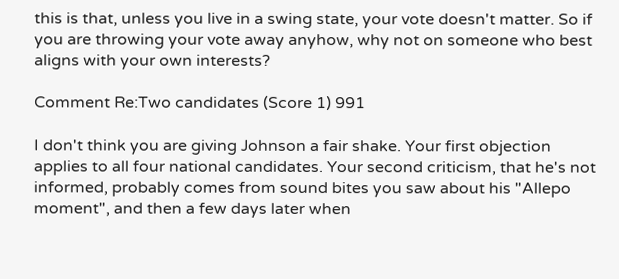this is that, unless you live in a swing state, your vote doesn't matter. So if you are throwing your vote away anyhow, why not on someone who best aligns with your own interests?

Comment Re:Two candidates (Score 1) 991

I don't think you are giving Johnson a fair shake. Your first objection applies to all four national candidates. Your second criticism, that he's not informed, probably comes from sound bites you saw about his "Allepo moment", and then a few days later when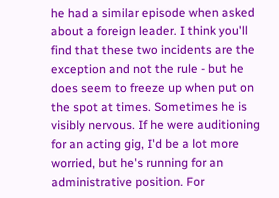he had a similar episode when asked about a foreign leader. I think you'll find that these two incidents are the exception and not the rule - but he does seem to freeze up when put on the spot at times. Sometimes he is visibly nervous. If he were auditioning for an acting gig, I'd be a lot more worried, but he's running for an administrative position. For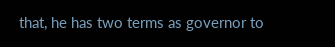that, he has two terms as governor to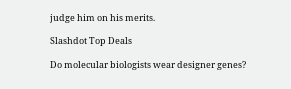judge him on his merits.

Slashdot Top Deals

Do molecular biologists wear designer genes?